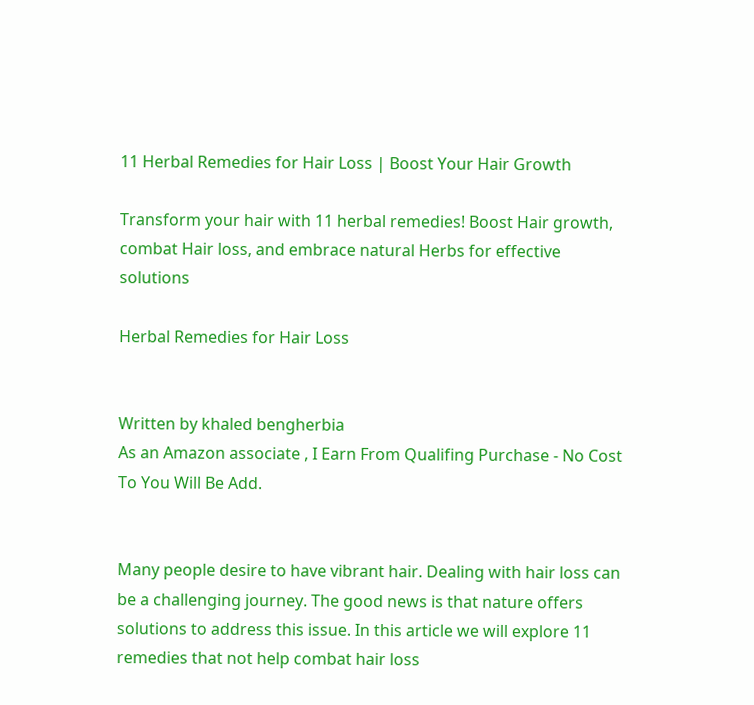11 Herbal Remedies for Hair Loss | Boost Your Hair Growth

Transform your hair with 11 herbal remedies! Boost Hair growth, combat Hair loss, and embrace natural Herbs for effective solutions

Herbal Remedies for Hair Loss


Written by khaled bengherbia
As an Amazon associate , I Earn From Qualifing Purchase - No Cost To You Will Be Add.


Many people desire to have vibrant hair. Dealing with hair loss can be a challenging journey. The good news is that nature offers solutions to address this issue. In this article we will explore 11 remedies that not help combat hair loss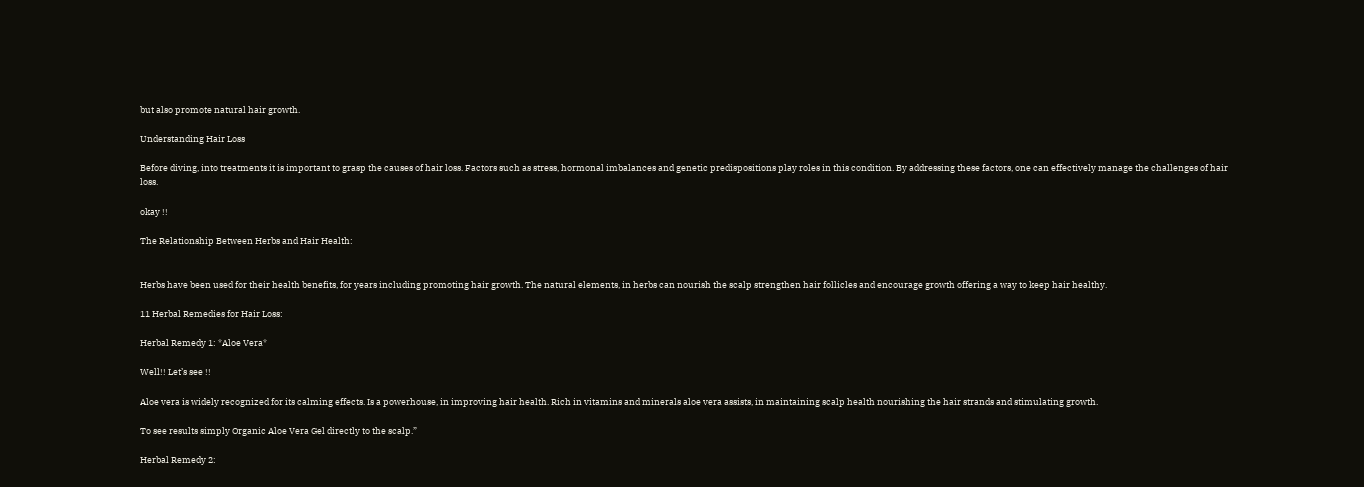but also promote natural hair growth.

Understanding Hair Loss

Before diving, into treatments it is important to grasp the causes of hair loss. Factors such as stress, hormonal imbalances and genetic predispositions play roles in this condition. By addressing these factors, one can effectively manage the challenges of hair loss.

okay !!

The Relationship Between Herbs and Hair Health:


Herbs have been used for their health benefits, for years including promoting hair growth. The natural elements, in herbs can nourish the scalp strengthen hair follicles and encourage growth offering a way to keep hair healthy.

11 Herbal Remedies for Hair Loss:

Herbal Remedy 1: *Aloe Vera*

Well!! Let’s see !!

Aloe vera is widely recognized for its calming effects. Is a powerhouse, in improving hair health. Rich in vitamins and minerals aloe vera assists, in maintaining scalp health nourishing the hair strands and stimulating growth.

To see results simply Organic Aloe Vera Gel directly to the scalp.”

Herbal Remedy 2: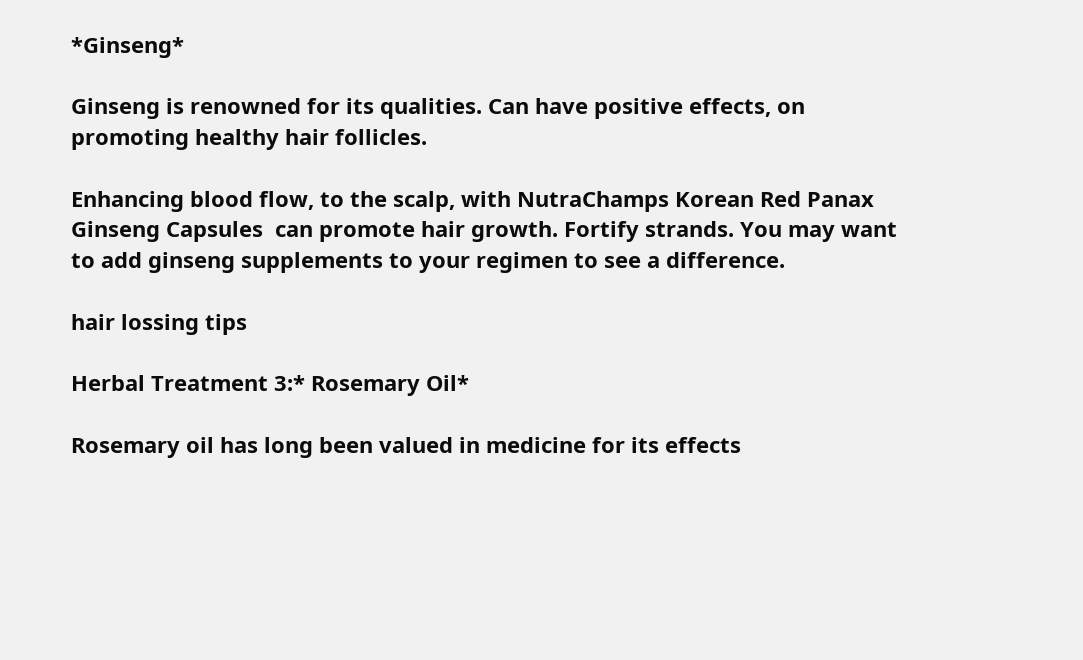*Ginseng*

Ginseng is renowned for its qualities. Can have positive effects, on promoting healthy hair follicles.

Enhancing blood flow, to the scalp, with NutraChamps Korean Red Panax Ginseng Capsules  can promote hair growth. Fortify strands. You may want to add ginseng supplements to your regimen to see a difference.

hair lossing tips

Herbal Treatment 3:* Rosemary Oil*

Rosemary oil has long been valued in medicine for its effects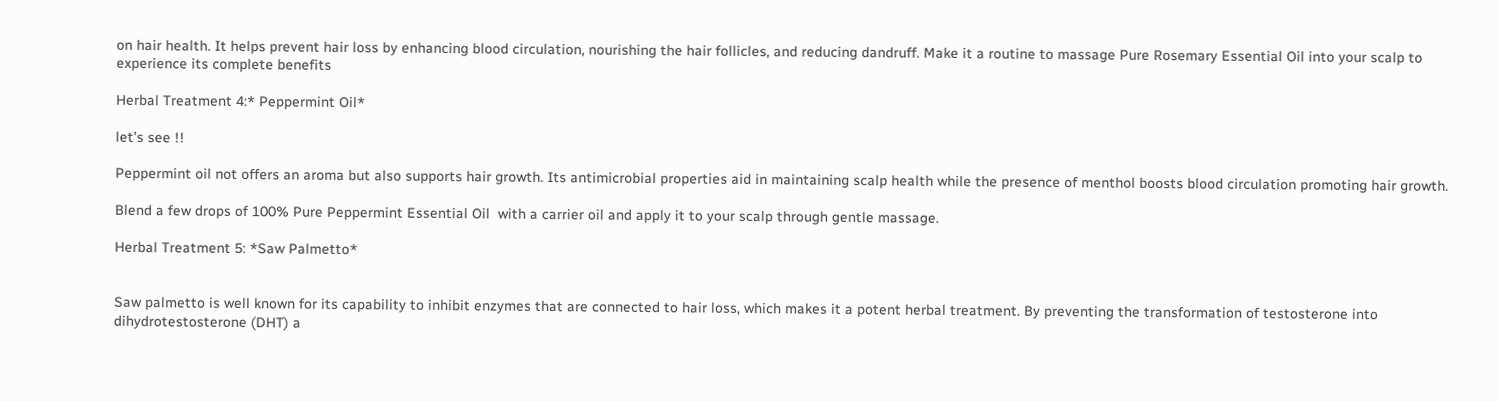on hair health. It helps prevent hair loss by enhancing blood circulation, nourishing the hair follicles, and reducing dandruff. Make it a routine to massage Pure Rosemary Essential Oil into your scalp to experience its complete benefits

Herbal Treatment 4:* Peppermint Oil*

let’s see !!

Peppermint oil not offers an aroma but also supports hair growth. Its antimicrobial properties aid in maintaining scalp health while the presence of menthol boosts blood circulation promoting hair growth.

Blend a few drops of 100% Pure Peppermint Essential Oil  with a carrier oil and apply it to your scalp through gentle massage.

Herbal Treatment 5: *Saw Palmetto*


Saw palmetto is well known for its capability to inhibit enzymes that are connected to hair loss, which makes it a potent herbal treatment. By preventing the transformation of testosterone into dihydrotestosterone (DHT) a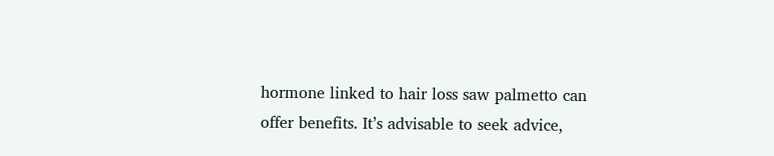hormone linked to hair loss saw palmetto can offer benefits. It’s advisable to seek advice,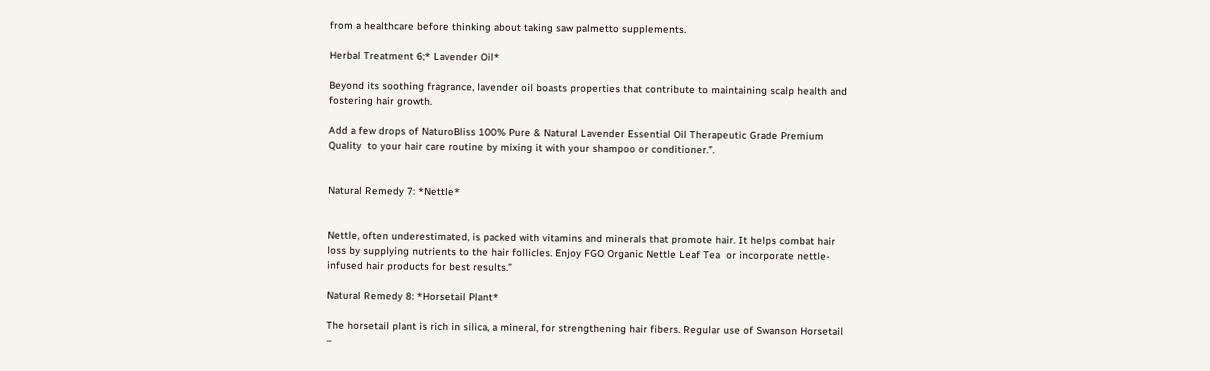from a healthcare before thinking about taking saw palmetto supplements.

Herbal Treatment 6;* Lavender Oil*

Beyond its soothing fragrance, lavender oil boasts properties that contribute to maintaining scalp health and fostering hair growth.

Add a few drops of NaturoBliss 100% Pure & Natural Lavender Essential Oil Therapeutic Grade Premium Quality  to your hair care routine by mixing it with your shampoo or conditioner.”.


Natural Remedy 7: *Nettle*


Nettle, often underestimated, is packed with vitamins and minerals that promote hair. It helps combat hair loss by supplying nutrients to the hair follicles. Enjoy FGO Organic Nettle Leaf Tea  or incorporate nettle-infused hair products for best results.”

Natural Remedy 8: *Horsetail Plant*

The horsetail plant is rich in silica, a mineral, for strengthening hair fibers. Regular use of Swanson Horsetail –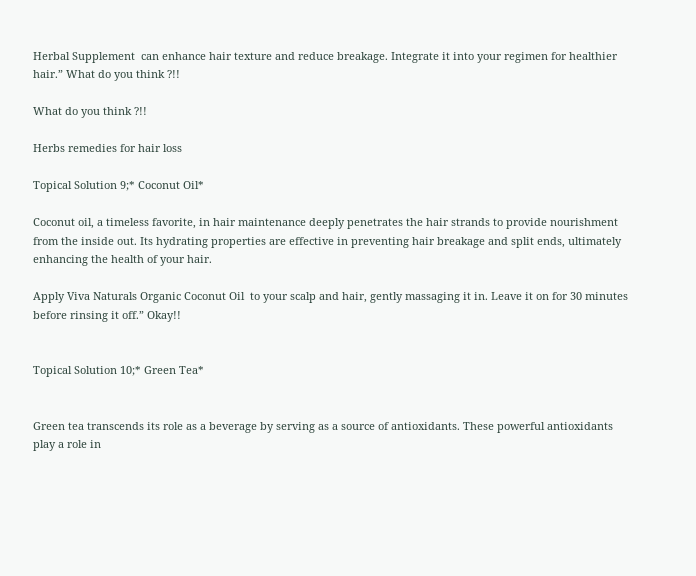Herbal Supplement  can enhance hair texture and reduce breakage. Integrate it into your regimen for healthier hair.” What do you think ?!!

What do you think ?!!

Herbs remedies for hair loss

Topical Solution 9;* Coconut Oil*

Coconut oil, a timeless favorite, in hair maintenance deeply penetrates the hair strands to provide nourishment from the inside out. Its hydrating properties are effective in preventing hair breakage and split ends, ultimately enhancing the health of your hair.

Apply Viva Naturals Organic Coconut Oil  to your scalp and hair, gently massaging it in. Leave it on for 30 minutes before rinsing it off.” Okay!!


Topical Solution 10;* Green Tea*


Green tea transcends its role as a beverage by serving as a source of antioxidants. These powerful antioxidants play a role in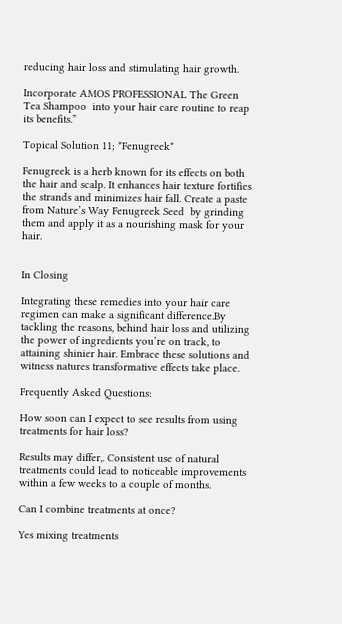reducing hair loss and stimulating hair growth.

Incorporate AMOS PROFESSIONAL The Green Tea Shampoo  into your hair care routine to reap its benefits.”

Topical Solution 11; *Fenugreek*

Fenugreek is a herb known for its effects on both the hair and scalp. It enhances hair texture fortifies the strands and minimizes hair fall. Create a paste from Nature’s Way Fenugreek Seed  by grinding them and apply it as a nourishing mask for your hair.


In Closing

Integrating these remedies into your hair care regimen can make a significant difference.By tackling the reasons, behind hair loss and utilizing the power of ingredients you’re on track, to attaining shinier hair. Embrace these solutions and witness natures transformative effects take place.

Frequently Asked Questions:

How soon can I expect to see results from using treatments for hair loss?

Results may differ,. Consistent use of natural treatments could lead to noticeable improvements within a few weeks to a couple of months.

Can I combine treatments at once?

Yes mixing treatments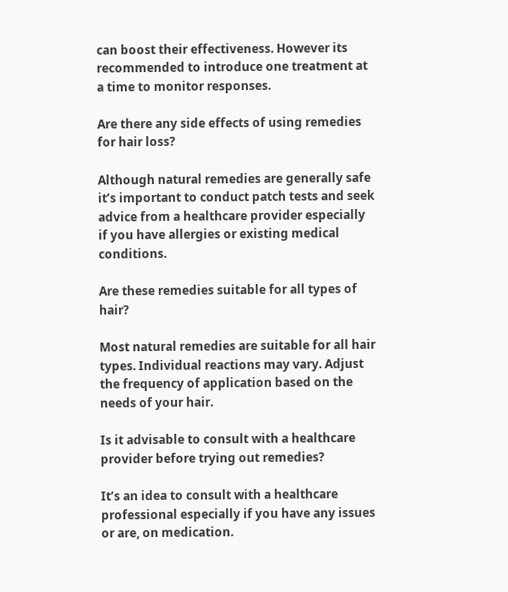can boost their effectiveness. However its recommended to introduce one treatment at a time to monitor responses.

Are there any side effects of using remedies for hair loss?

Although natural remedies are generally safe it’s important to conduct patch tests and seek advice from a healthcare provider especially if you have allergies or existing medical conditions.

Are these remedies suitable for all types of hair?

Most natural remedies are suitable for all hair types. Individual reactions may vary. Adjust the frequency of application based on the needs of your hair.

Is it advisable to consult with a healthcare provider before trying out remedies?

It’s an idea to consult with a healthcare professional especially if you have any issues or are, on medication.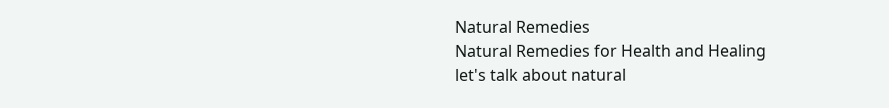Natural Remedies
Natural Remedies for Health and Healing
let's talk about natural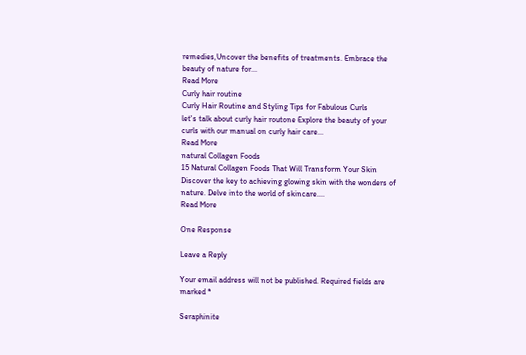remedies,Uncover the benefits of treatments. Embrace the beauty of nature for...
Read More
Curly hair routine
Curly Hair Routine and Styling Tips for Fabulous Curls
let's talk about curly hair routone Explore the beauty of your curls with our manual on curly hair care...
Read More
natural Collagen Foods
15 Natural Collagen Foods That Will Transform Your Skin
Discover the key to achieving glowing skin with the wonders of nature. Delve into the world of skincare....
Read More

One Response

Leave a Reply

Your email address will not be published. Required fields are marked *

Seraphinite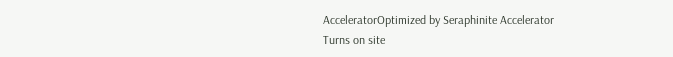AcceleratorOptimized by Seraphinite Accelerator
Turns on site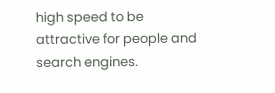high speed to be attractive for people and search engines.